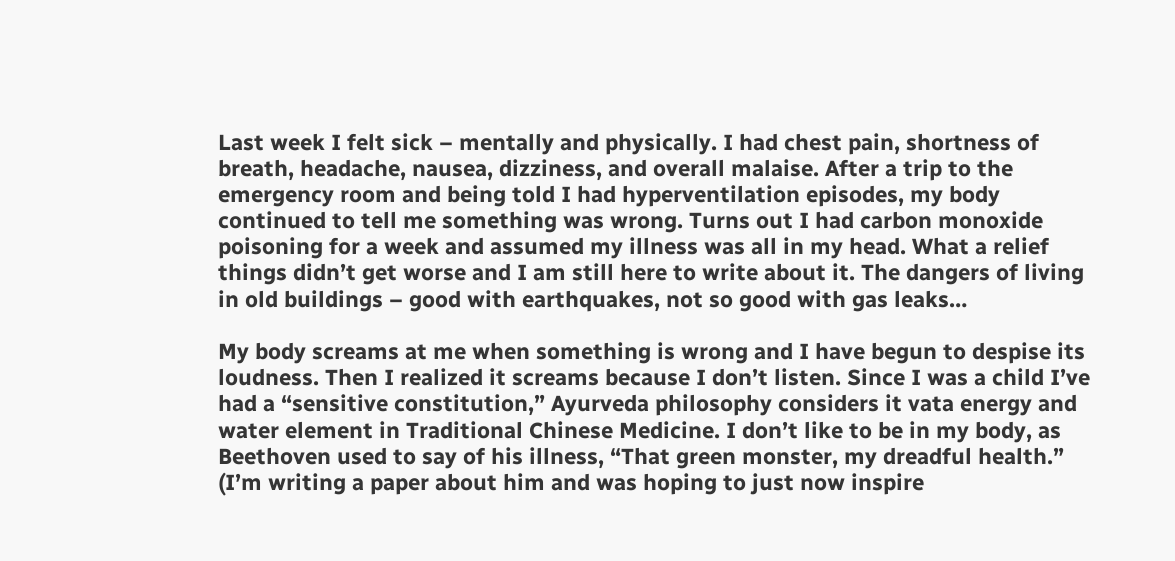Last week I felt sick – mentally and physically. I had chest pain, shortness of breath, headache, nausea, dizziness, and overall malaise. After a trip to the emergency room and being told I had hyperventilation episodes, my body continued to tell me something was wrong. Turns out I had carbon monoxide poisoning for a week and assumed my illness was all in my head. What a relief things didn’t get worse and I am still here to write about it. The dangers of living in old buildings – good with earthquakes, not so good with gas leaks…

My body screams at me when something is wrong and I have begun to despise its loudness. Then I realized it screams because I don’t listen. Since I was a child I’ve had a “sensitive constitution,” Ayurveda philosophy considers it vata energy and water element in Traditional Chinese Medicine. I don’t like to be in my body, as Beethoven used to say of his illness, “That green monster, my dreadful health.” (I’m writing a paper about him and was hoping to just now inspire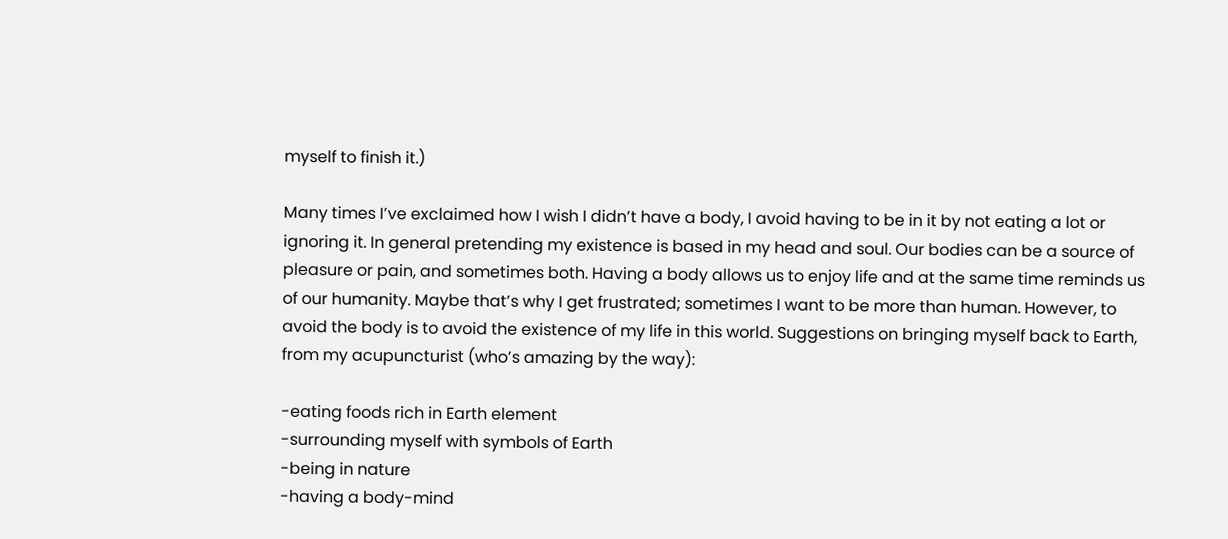myself to finish it.)

Many times I’ve exclaimed how I wish I didn’t have a body, I avoid having to be in it by not eating a lot or ignoring it. In general pretending my existence is based in my head and soul. Our bodies can be a source of pleasure or pain, and sometimes both. Having a body allows us to enjoy life and at the same time reminds us of our humanity. Maybe that’s why I get frustrated; sometimes I want to be more than human. However, to avoid the body is to avoid the existence of my life in this world. Suggestions on bringing myself back to Earth, from my acupuncturist (who’s amazing by the way):

-eating foods rich in Earth element
-surrounding myself with symbols of Earth
-being in nature
-having a body-mind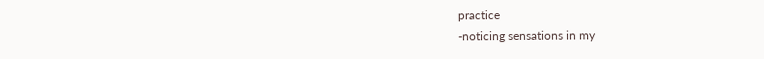practice
-noticing sensations in my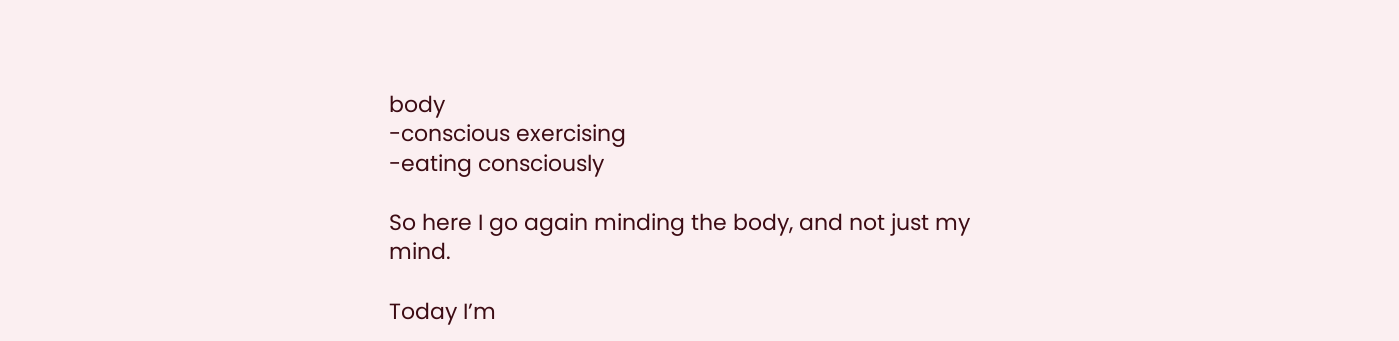body
-conscious exercising
-eating consciously

So here I go again minding the body, and not just my mind.

Today I’m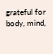grateful for body, mind,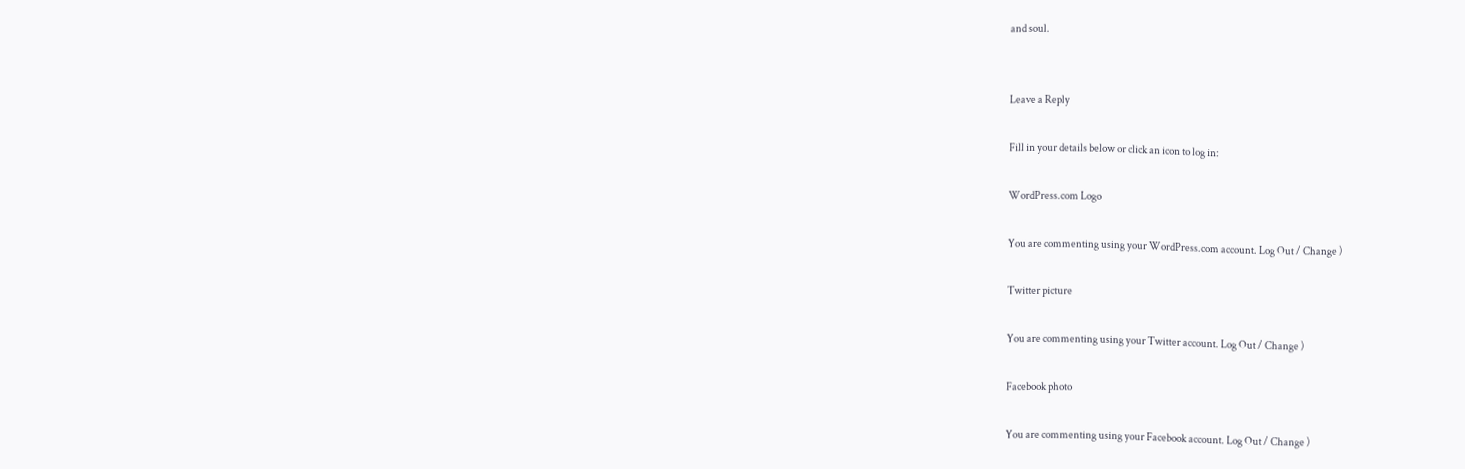and soul.


Leave a Reply

Fill in your details below or click an icon to log in:

WordPress.com Logo

You are commenting using your WordPress.com account. Log Out / Change )

Twitter picture

You are commenting using your Twitter account. Log Out / Change )

Facebook photo

You are commenting using your Facebook account. Log Out / Change )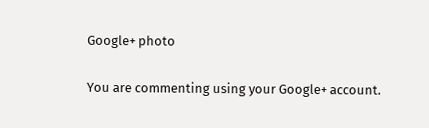Google+ photo

You are commenting using your Google+ account.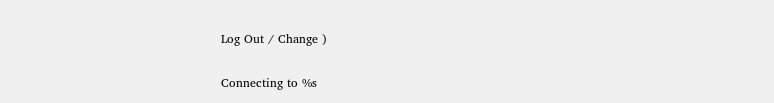Log Out / Change )

Connecting to %s